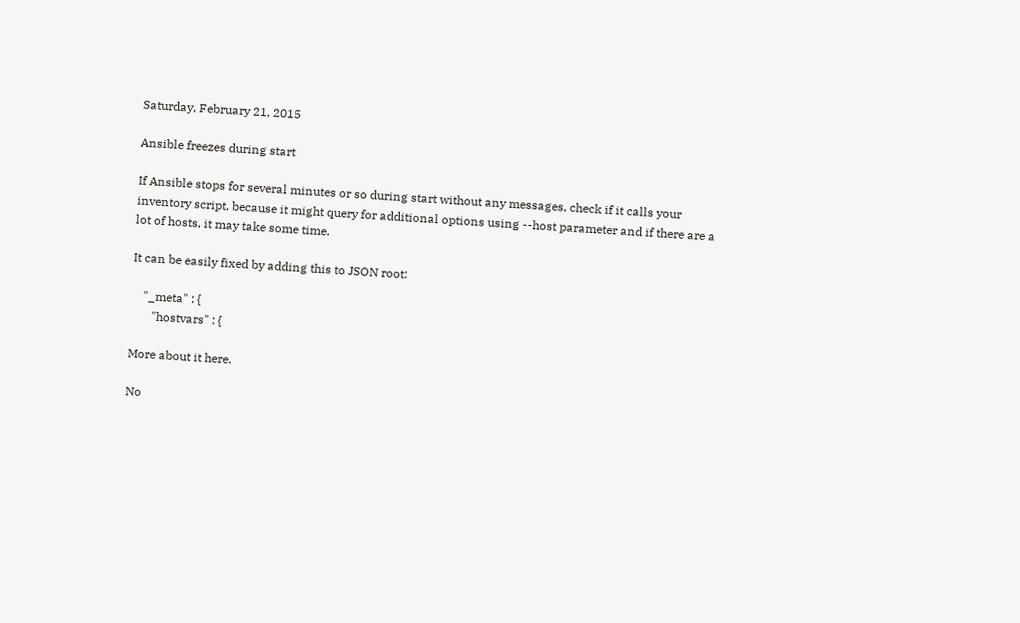Saturday, February 21, 2015

Ansible freezes during start

If Ansible stops for several minutes or so during start without any messages, check if it calls your inventory script, because it might query for additional options using --host parameter and if there are a lot of hosts, it may take some time.

It can be easily fixed by adding this to JSON root:

    "_meta" : {
       "hostvars" : {

More about it here.

No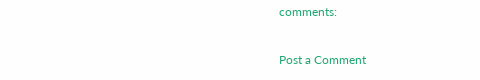comments:

Post a Comment